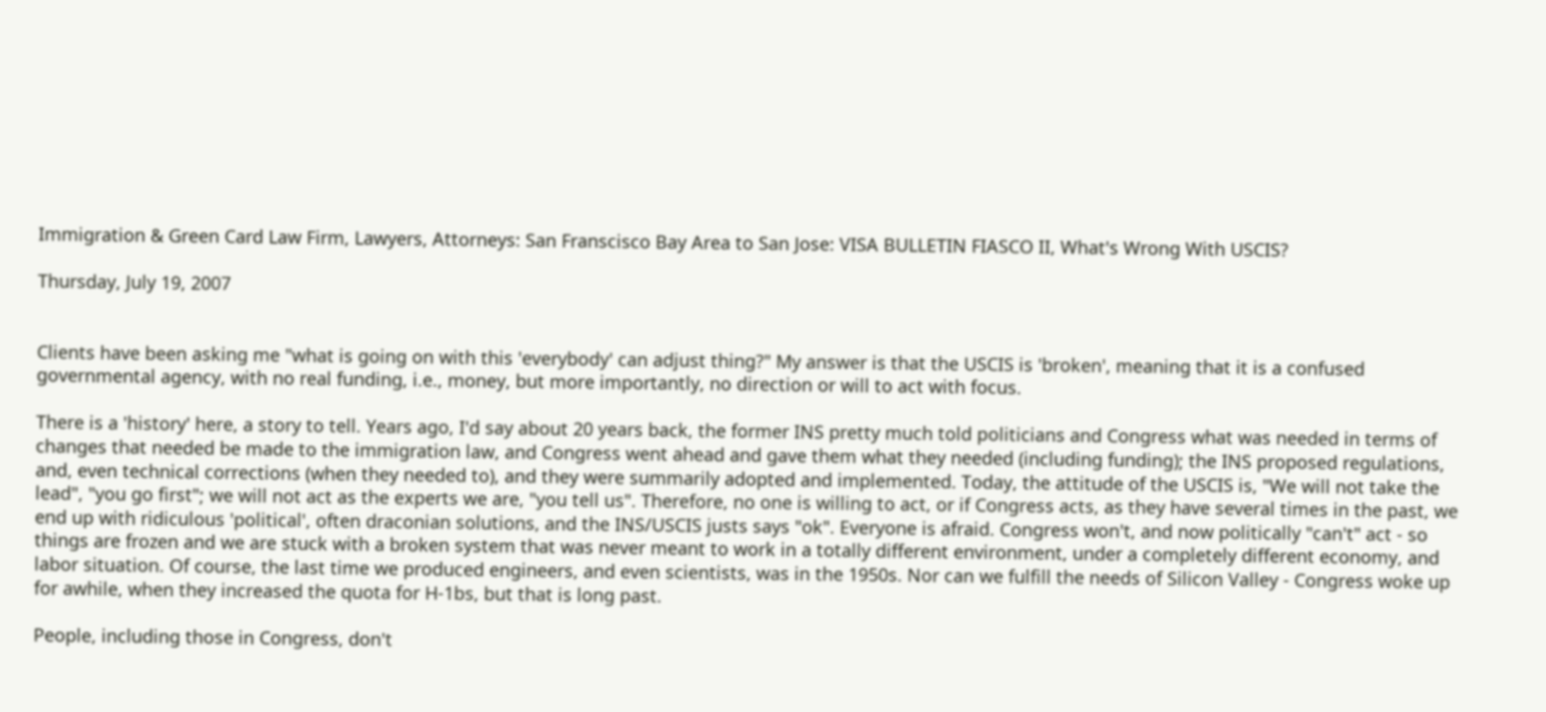Immigration & Green Card Law Firm, Lawyers, Attorneys: San Franscisco Bay Area to San Jose: VISA BULLETIN FIASCO II, What's Wrong With USCIS?

Thursday, July 19, 2007


Clients have been asking me "what is going on with this 'everybody' can adjust thing?" My answer is that the USCIS is 'broken', meaning that it is a confused governmental agency, with no real funding, i.e., money, but more importantly, no direction or will to act with focus.

There is a 'history' here, a story to tell. Years ago, I'd say about 20 years back, the former INS pretty much told politicians and Congress what was needed in terms of changes that needed be made to the immigration law, and Congress went ahead and gave them what they needed (including funding); the INS proposed regulations, and, even technical corrections (when they needed to), and they were summarily adopted and implemented. Today, the attitude of the USCIS is, "We will not take the lead", "you go first"; we will not act as the experts we are, "you tell us". Therefore, no one is willing to act, or if Congress acts, as they have several times in the past, we end up with ridiculous 'political', often draconian solutions, and the INS/USCIS justs says "ok". Everyone is afraid. Congress won't, and now politically "can't" act - so things are frozen and we are stuck with a broken system that was never meant to work in a totally different environment, under a completely different economy, and labor situation. Of course, the last time we produced engineers, and even scientists, was in the 1950s. Nor can we fulfill the needs of Silicon Valley - Congress woke up for awhile, when they increased the quota for H-1bs, but that is long past.

People, including those in Congress, don't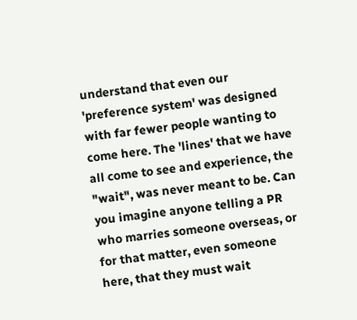understand that even our 'preference system' was designed with far fewer people wanting to come here. The 'lines' that we have all come to see and experience, the "wait", was never meant to be. Can you imagine anyone telling a PR who marries someone overseas, or for that matter, even someone here, that they must wait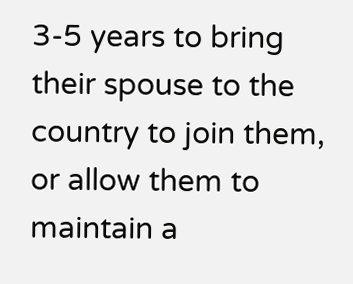3-5 years to bring their spouse to the country to join them, or allow them to maintain a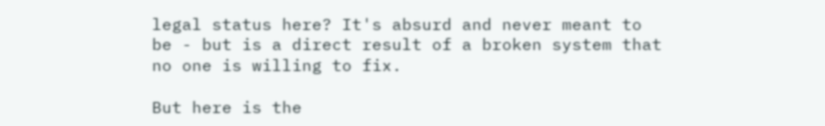legal status here? It's absurd and never meant to be - but is a direct result of a broken system that no one is willing to fix.

But here is the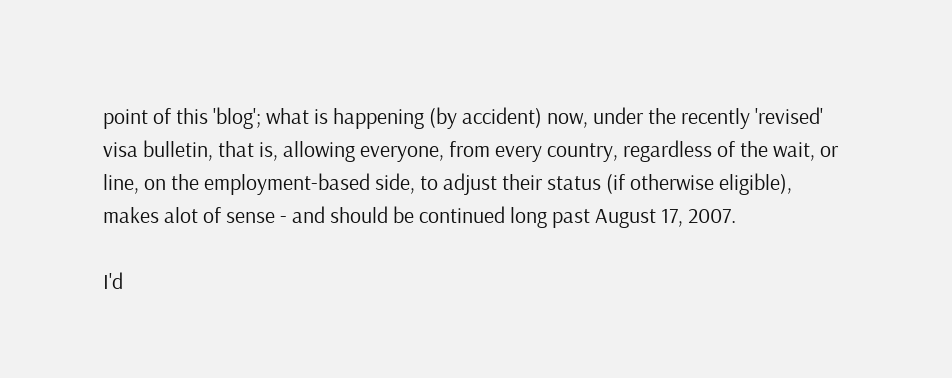point of this 'blog'; what is happening (by accident) now, under the recently 'revised' visa bulletin, that is, allowing everyone, from every country, regardless of the wait, or line, on the employment-based side, to adjust their status (if otherwise eligible), makes alot of sense - and should be continued long past August 17, 2007.

I'd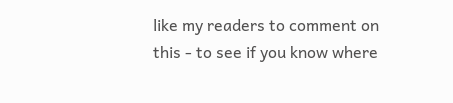like my readers to comment on this - to see if you know where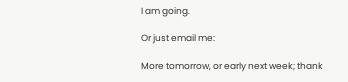I am going.

Or just email me:

More tomorrow, or early next week; thank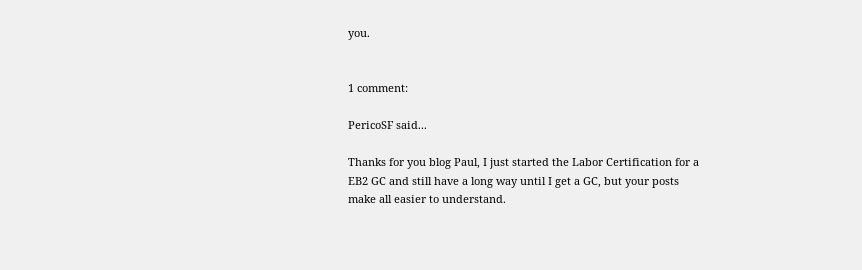you.


1 comment:

PericoSF said...

Thanks for you blog Paul, I just started the Labor Certification for a EB2 GC and still have a long way until I get a GC, but your posts make all easier to understand.